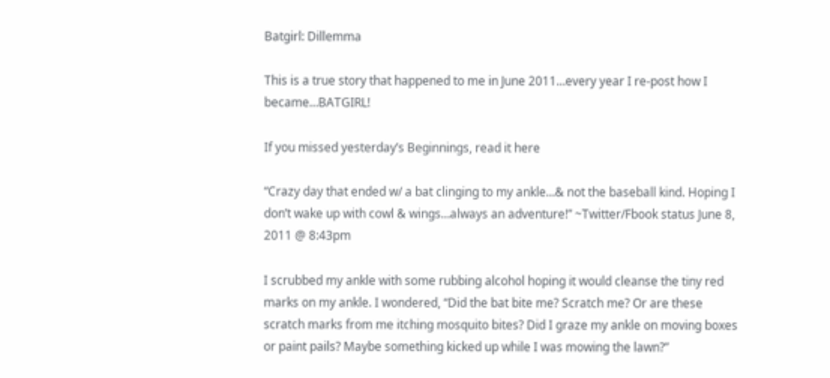Batgirl: Dillemma

This is a true story that happened to me in June 2011…every year I re-post how I became…BATGIRL!

If you missed yesterday’s Beginnings, read it here

“Crazy day that ended w/ a bat clinging to my ankle…& not the baseball kind. Hoping I don’t wake up with cowl & wings…always an adventure!” ~Twitter/Fbook status June 8, 2011 @ 8:43pm

I scrubbed my ankle with some rubbing alcohol hoping it would cleanse the tiny red marks on my ankle. I wondered, “Did the bat bite me? Scratch me? Or are these scratch marks from me itching mosquito bites? Did I graze my ankle on moving boxes or paint pails? Maybe something kicked up while I was mowing the lawn?”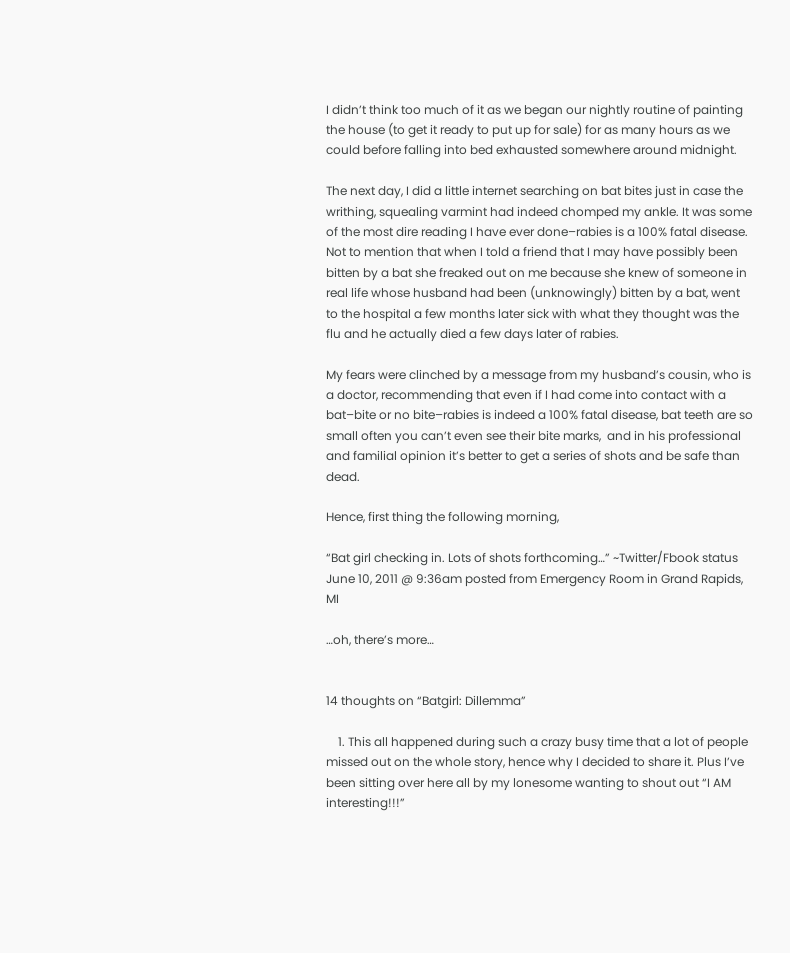I didn’t think too much of it as we began our nightly routine of painting the house (to get it ready to put up for sale) for as many hours as we could before falling into bed exhausted somewhere around midnight.

The next day, I did a little internet searching on bat bites just in case the writhing, squealing varmint had indeed chomped my ankle. It was some of the most dire reading I have ever done–rabies is a 100% fatal disease. Not to mention that when I told a friend that I may have possibly been bitten by a bat she freaked out on me because she knew of someone in real life whose husband had been (unknowingly) bitten by a bat, went to the hospital a few months later sick with what they thought was the flu and he actually died a few days later of rabies.

My fears were clinched by a message from my husband’s cousin, who is a doctor, recommending that even if I had come into contact with a bat–bite or no bite–rabies is indeed a 100% fatal disease, bat teeth are so small often you can’t even see their bite marks,  and in his professional and familial opinion it’s better to get a series of shots and be safe than dead.

Hence, first thing the following morning,

“Bat girl checking in. Lots of shots forthcoming…” ~Twitter/Fbook status June 10, 2011 @ 9:36am posted from Emergency Room in Grand Rapids, MI

…oh, there’s more…


14 thoughts on “Batgirl: Dillemma”

    1. This all happened during such a crazy busy time that a lot of people missed out on the whole story, hence why I decided to share it. Plus I’ve been sitting over here all by my lonesome wanting to shout out “I AM interesting!!!”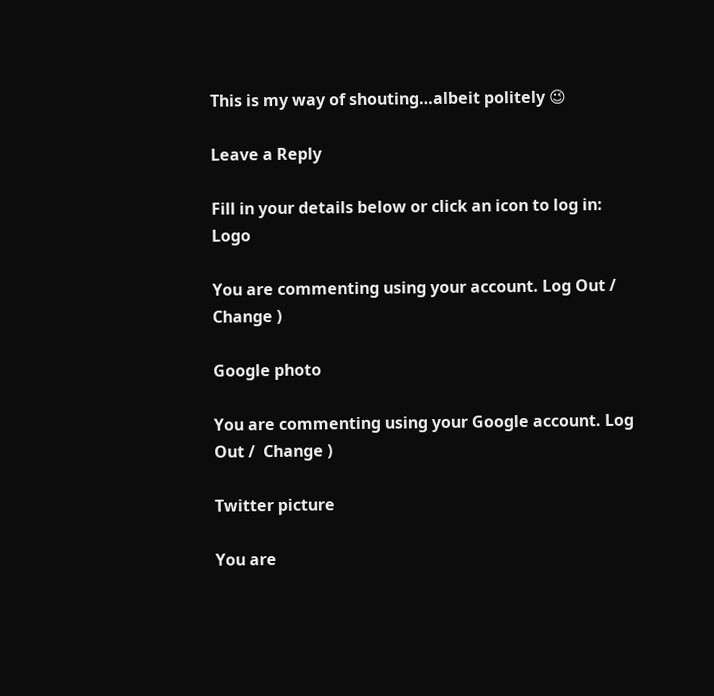This is my way of shouting…albeit politely 😉

Leave a Reply

Fill in your details below or click an icon to log in: Logo

You are commenting using your account. Log Out /  Change )

Google photo

You are commenting using your Google account. Log Out /  Change )

Twitter picture

You are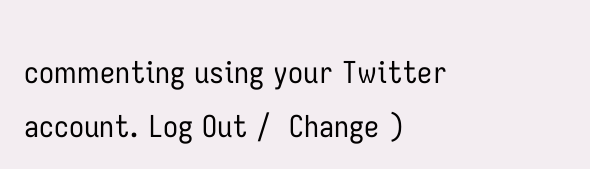commenting using your Twitter account. Log Out /  Change )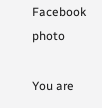Facebook photo

You are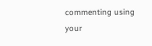commenting using your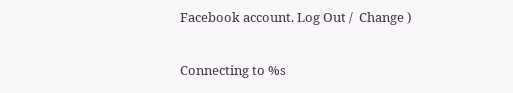Facebook account. Log Out /  Change )

Connecting to %s